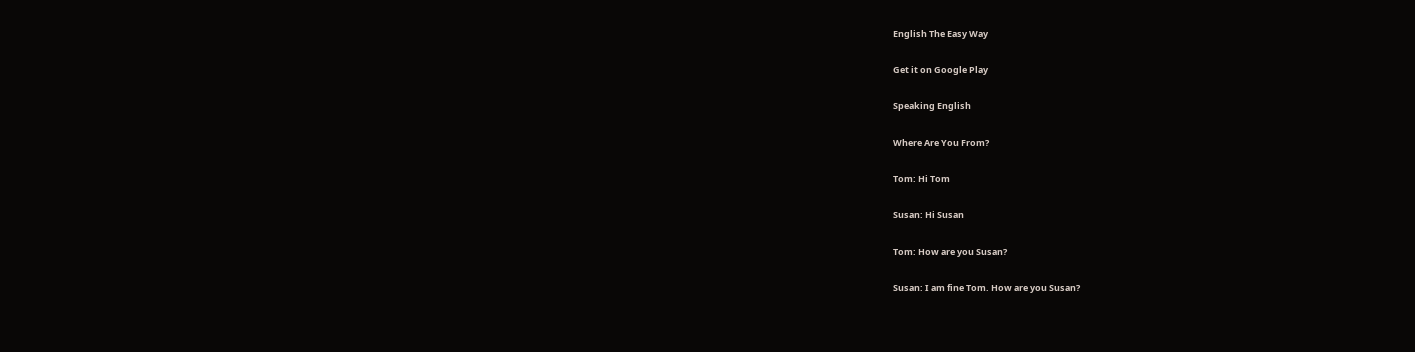English The Easy Way

Get it on Google Play

Speaking English

Where Are You From?

Tom: Hi Tom

Susan: Hi Susan

Tom: How are you Susan?

Susan: I am fine Tom. How are you Susan?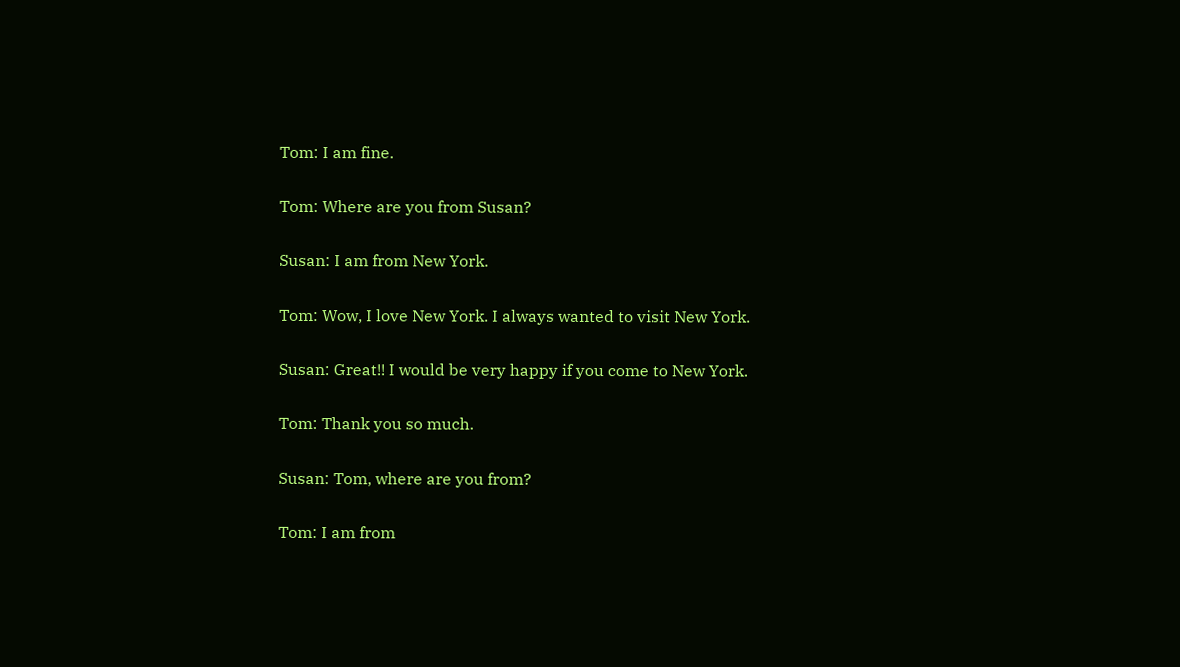Tom: I am fine.

Tom: Where are you from Susan?

Susan: I am from New York.

Tom: Wow, I love New York. I always wanted to visit New York.

Susan: Great!! I would be very happy if you come to New York.

Tom: Thank you so much.

Susan: Tom, where are you from?

Tom: I am from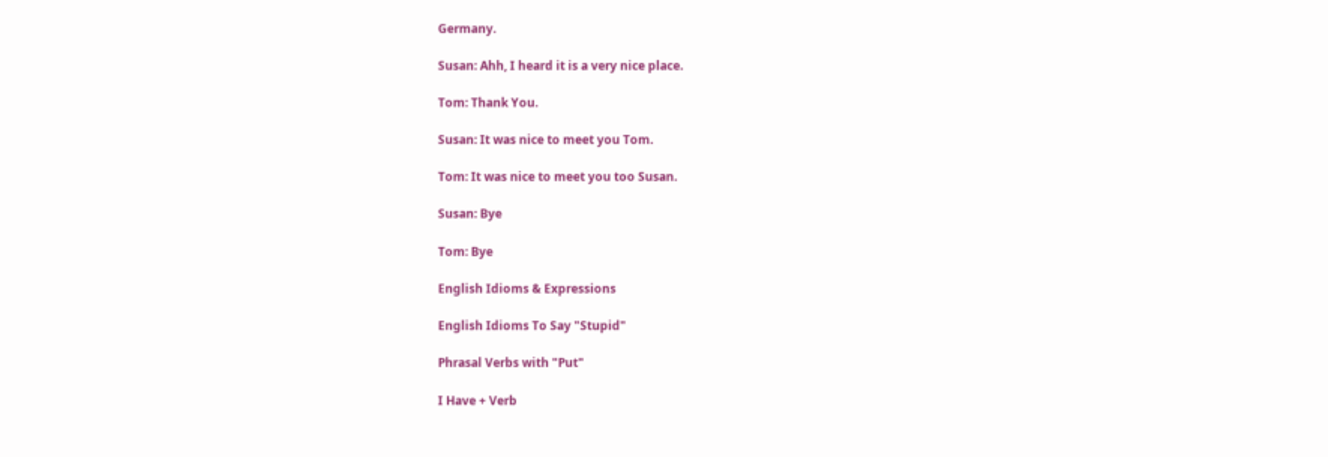Germany.

Susan: Ahh, I heard it is a very nice place.

Tom: Thank You.

Susan: It was nice to meet you Tom.

Tom: It was nice to meet you too Susan.

Susan: Bye

Tom: Bye

English Idioms & Expressions

English Idioms To Say "Stupid"

Phrasal Verbs with "Put"

I Have + Verb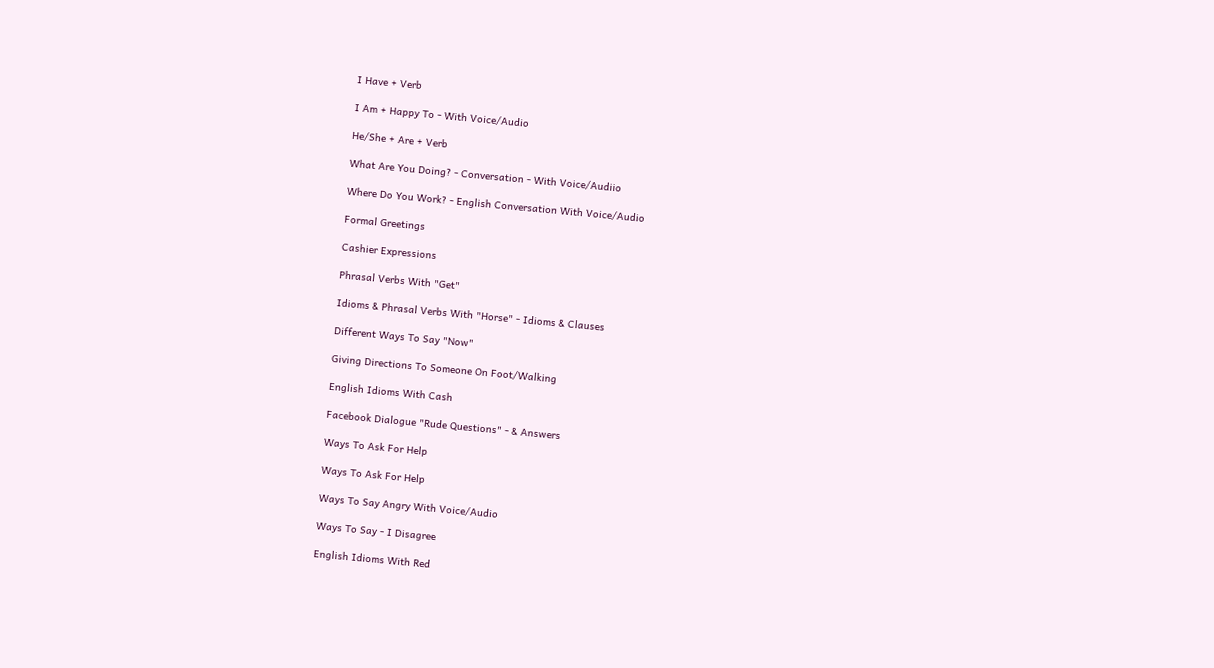I Have + Verb

I Am + Happy To - With Voice/Audio

He/She + Are + Verb

What Are You Doing? - Conversation - With Voice/Audiio

Where Do You Work? - English Conversation With Voice/Audio

Formal Greetings

Cashier Expressions

Phrasal Verbs With "Get"

Idioms & Phrasal Verbs With "Horse" - Idioms & Clauses

Different Ways To Say "Now"

Giving Directions To Someone On Foot/Walking

English Idioms With Cash

Facebook Dialogue "Rude Questions" - & Answers

Ways To Ask For Help

Ways To Ask For Help

Ways To Say Angry With Voice/Audio

Ways To Say - I Disagree

English Idioms With Red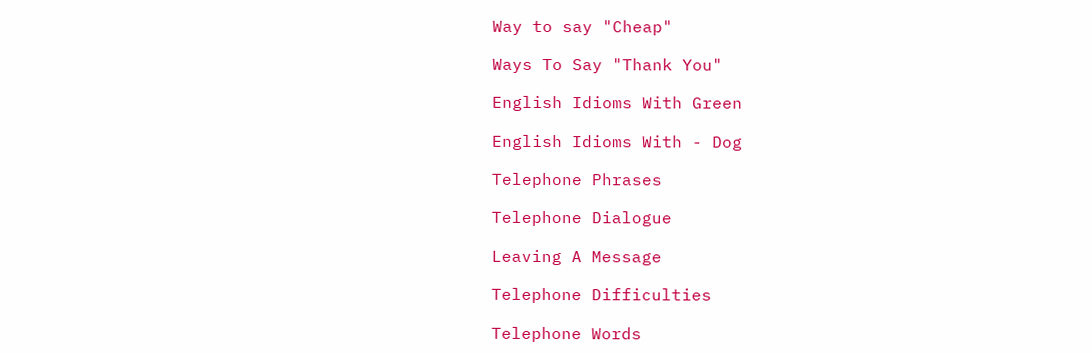Way to say "Cheap"

Ways To Say "Thank You"

English Idioms With Green

English Idioms With - Dog

Telephone Phrases

Telephone Dialogue

Leaving A Message

Telephone Difficulties

Telephone Words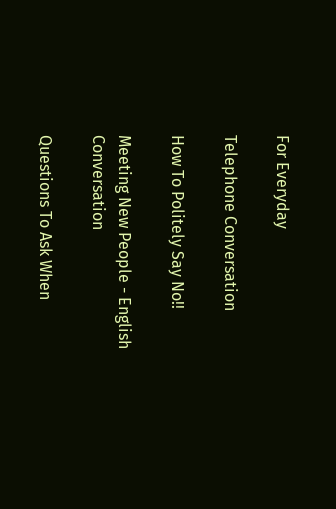For Everyday

Telephone Conversation

How To Politely Say No!!

Meeting New People - English Conversation

Questions To Ask When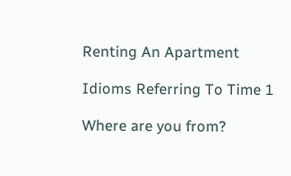Renting An Apartment

Idioms Referring To Time 1

Where are you from?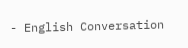- English Conversation